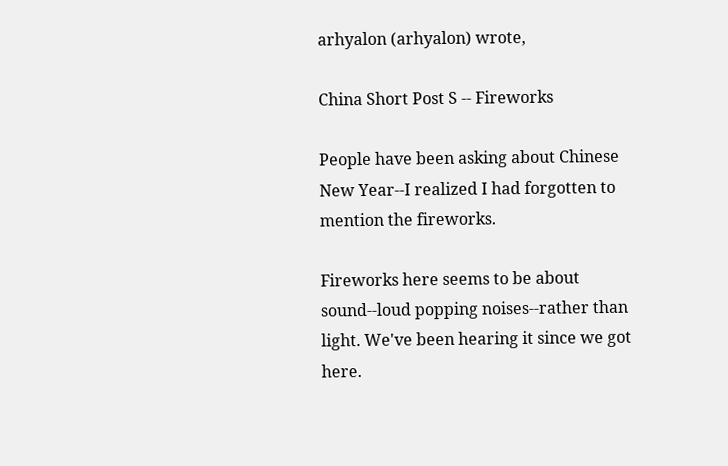arhyalon (arhyalon) wrote,

China Short Post S -- Fireworks

People have been asking about Chinese New Year--I realized I had forgotten to mention the fireworks.

Fireworks here seems to be about sound--loud popping noises--rather than light. We've been hearing it since we got here.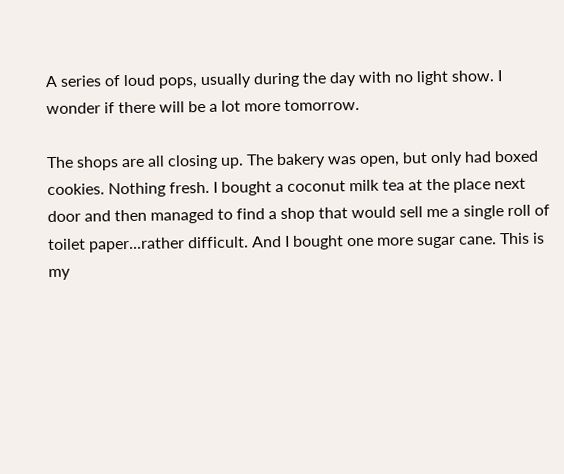A series of loud pops, usually during the day with no light show. I wonder if there will be a lot more tomorrow.

The shops are all closing up. The bakery was open, but only had boxed cookies. Nothing fresh. I bought a coconut milk tea at the place next door and then managed to find a shop that would sell me a single roll of toilet paper...rather difficult. And I bought one more sugar cane. This is my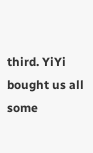third. YiYi bought us all some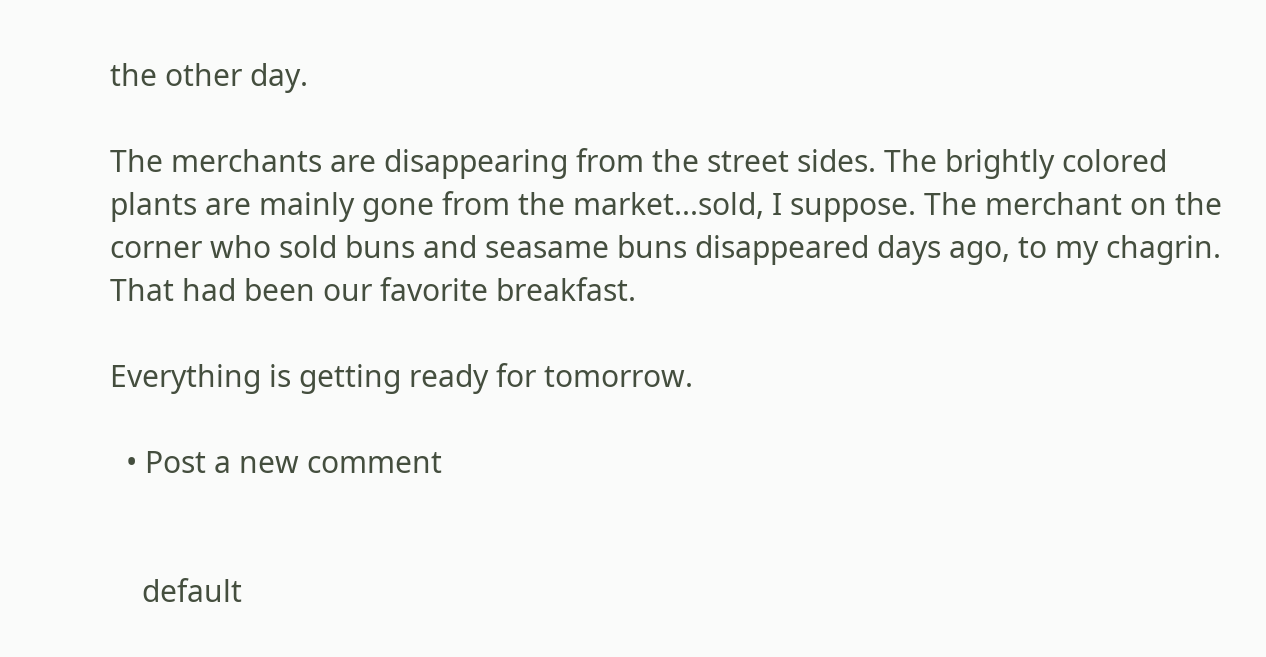the other day.

The merchants are disappearing from the street sides. The brightly colored plants are mainly gone from the market...sold, I suppose. The merchant on the corner who sold buns and seasame buns disappeared days ago, to my chagrin. That had been our favorite breakfast.

Everything is getting ready for tomorrow.

  • Post a new comment


    default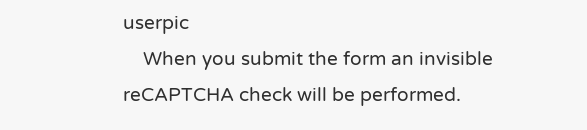userpic
    When you submit the form an invisible reCAPTCHA check will be performed.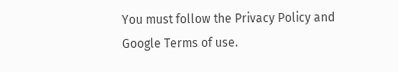You must follow the Privacy Policy and Google Terms of use.